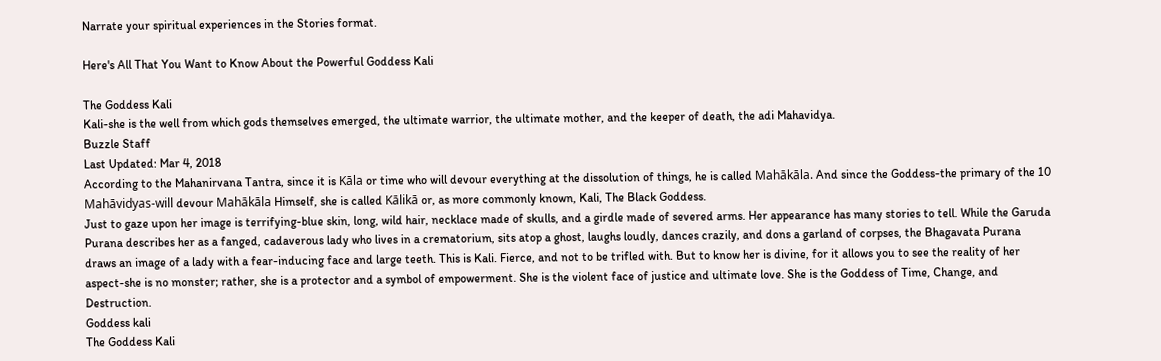Narrate your spiritual experiences in the Stories format.

Here's All That You Want to Know About the Powerful Goddess Kali

The Goddess Kali
Kali-she is the well from which gods themselves emerged, the ultimate warrior, the ultimate mother, and the keeper of death, the adi Mahavidya.
Buzzle Staff
Last Updated: Mar 4, 2018
According to the Mahanirvana Tantra, since it is Kāla or time who will devour everything at the dissolution of things, he is called Mahākāla. And since the Goddess-the primary of the 10 Mahāvidyas-will devour Mahākāla Himself, she is called Kālikā or, as more commonly known, Kali, The Black Goddess.
Just to gaze upon her image is terrifying-blue skin, long, wild hair, necklace made of skulls, and a girdle made of severed arms. Her appearance has many stories to tell. While the Garuda Purana describes her as a fanged, cadaverous lady who lives in a crematorium, sits atop a ghost, laughs loudly, dances crazily, and dons a garland of corpses, the Bhagavata Purana draws an image of a lady with a fear-inducing face and large teeth. This is Kali. Fierce, and not to be trifled with. But to know her is divine, for it allows you to see the reality of her aspect-she is no monster; rather, she is a protector and a symbol of empowerment. She is the violent face of justice and ultimate love. She is the Goddess of Time, Change, and Destruction.
Goddess kali
The Goddess Kali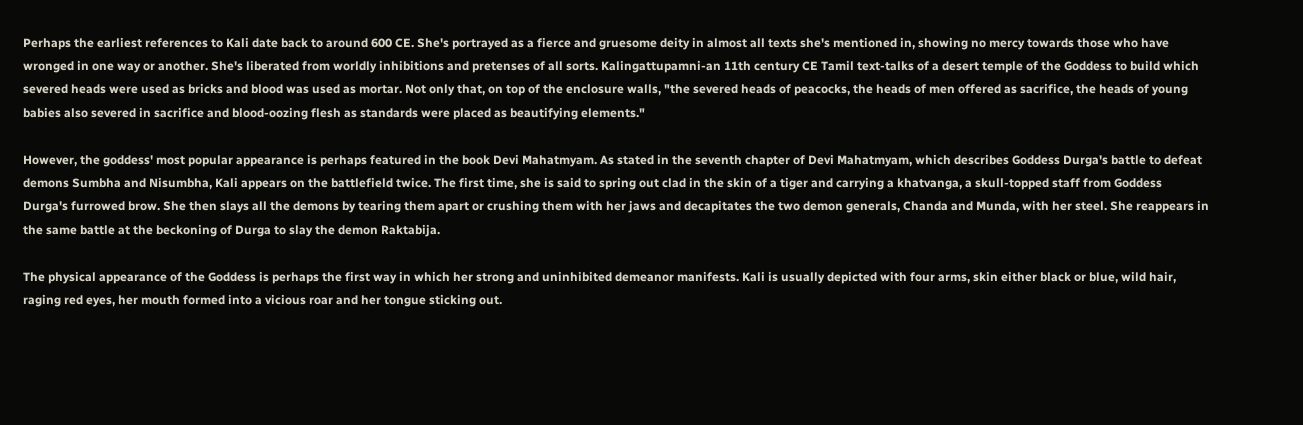Perhaps the earliest references to Kali date back to around 600 CE. She's portrayed as a fierce and gruesome deity in almost all texts she's mentioned in, showing no mercy towards those who have wronged in one way or another. She's liberated from worldly inhibitions and pretenses of all sorts. Kalingattupamni-an 11th century CE Tamil text-talks of a desert temple of the Goddess to build which severed heads were used as bricks and blood was used as mortar. Not only that, on top of the enclosure walls, "the severed heads of peacocks, the heads of men offered as sacrifice, the heads of young babies also severed in sacrifice and blood-oozing flesh as standards were placed as beautifying elements."

However, the goddess' most popular appearance is perhaps featured in the book Devi Mahatmyam. As stated in the seventh chapter of Devi Mahatmyam, which describes Goddess Durga's battle to defeat demons Sumbha and Nisumbha, Kali appears on the battlefield twice. The first time, she is said to spring out clad in the skin of a tiger and carrying a khatvanga, a skull-topped staff from Goddess Durga's furrowed brow. She then slays all the demons by tearing them apart or crushing them with her jaws and decapitates the two demon generals, Chanda and Munda, with her steel. She reappears in the same battle at the beckoning of Durga to slay the demon Raktabija.

The physical appearance of the Goddess is perhaps the first way in which her strong and uninhibited demeanor manifests. Kali is usually depicted with four arms, skin either black or blue, wild hair, raging red eyes, her mouth formed into a vicious roar and her tongue sticking out.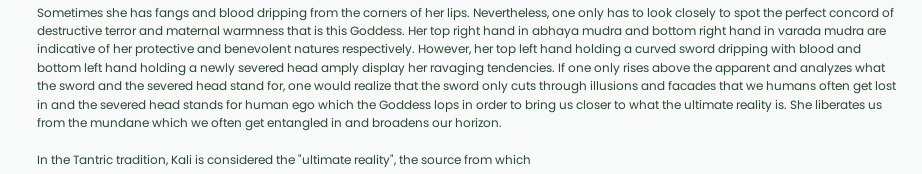Sometimes she has fangs and blood dripping from the corners of her lips. Nevertheless, one only has to look closely to spot the perfect concord of destructive terror and maternal warmness that is this Goddess. Her top right hand in abhaya mudra and bottom right hand in varada mudra are indicative of her protective and benevolent natures respectively. However, her top left hand holding a curved sword dripping with blood and bottom left hand holding a newly severed head amply display her ravaging tendencies. If one only rises above the apparent and analyzes what the sword and the severed head stand for, one would realize that the sword only cuts through illusions and facades that we humans often get lost in and the severed head stands for human ego which the Goddess lops in order to bring us closer to what the ultimate reality is. She liberates us from the mundane which we often get entangled in and broadens our horizon.

In the Tantric tradition, Kali is considered the "ultimate reality", the source from which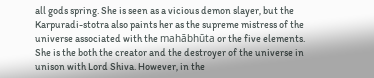all gods spring. She is seen as a vicious demon slayer, but the Karpuradi-stotra also paints her as the supreme mistress of the universe associated with the mahābhūta or the five elements. She is the both the creator and the destroyer of the universe in unison with Lord Shiva. However, in the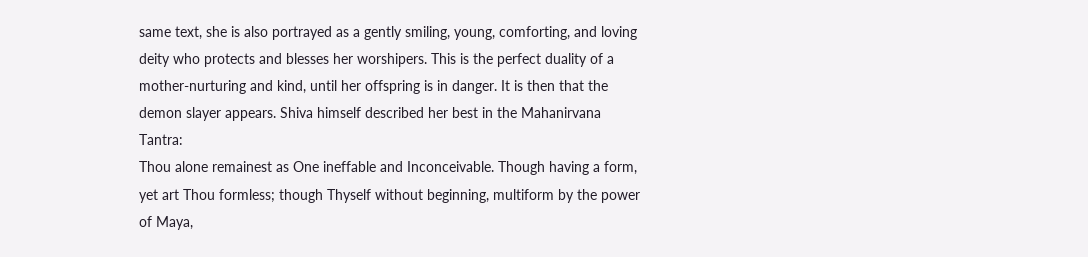same text, she is also portrayed as a gently smiling, young, comforting, and loving deity who protects and blesses her worshipers. This is the perfect duality of a mother-nurturing and kind, until her offspring is in danger. It is then that the demon slayer appears. Shiva himself described her best in the Mahanirvana Tantra:
Thou alone remainest as One ineffable and Inconceivable. Though having a form, yet art Thou formless; though Thyself without beginning, multiform by the power of Maya,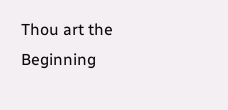Thou art the Beginning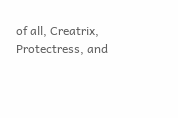of all, Creatrix, Protectress, and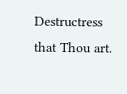Destructress that Thou art.